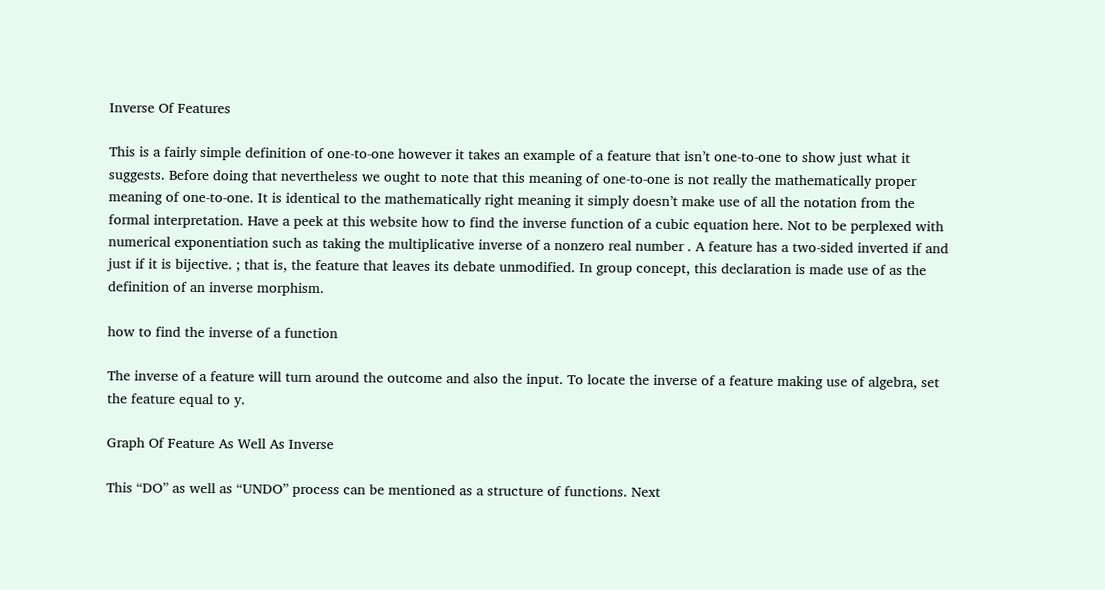Inverse Of Features

This is a fairly simple definition of one-to-one however it takes an example of a feature that isn’t one-to-one to show just what it suggests. Before doing that nevertheless we ought to note that this meaning of one-to-one is not really the mathematically proper meaning of one-to-one. It is identical to the mathematically right meaning it simply doesn’t make use of all the notation from the formal interpretation. Have a peek at this website how to find the inverse function of a cubic equation here. Not to be perplexed with numerical exponentiation such as taking the multiplicative inverse of a nonzero real number . A feature has a two-sided inverted if and just if it is bijective. ; that is, the feature that leaves its debate unmodified. In group concept, this declaration is made use of as the definition of an inverse morphism.

how to find the inverse of a function

The inverse of a feature will turn around the outcome and also the input. To locate the inverse of a feature making use of algebra, set the feature equal to y.

Graph Of Feature As Well As Inverse

This “DO” as well as “UNDO” process can be mentioned as a structure of functions. Next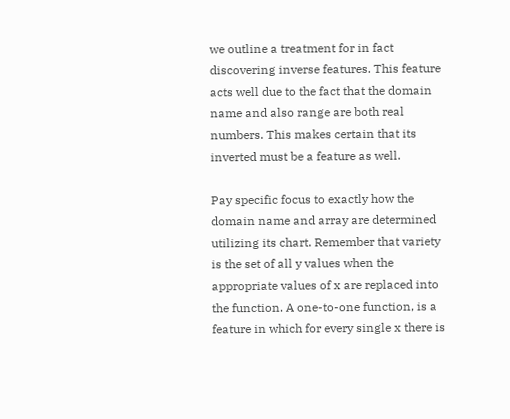we outline a treatment for in fact discovering inverse features. This feature acts well due to the fact that the domain name and also range are both real numbers. This makes certain that its inverted must be a feature as well.

Pay specific focus to exactly how the domain name and array are determined utilizing its chart. Remember that variety is the set of all y values when the appropriate values of x are replaced into the function. A one-to-one function, is a feature in which for every single x there is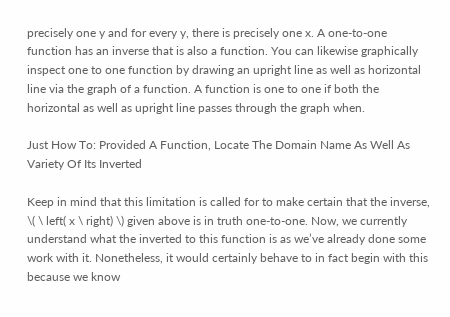precisely one y and for every y, there is precisely one x. A one-to-one function has an inverse that is also a function. You can likewise graphically inspect one to one function by drawing an upright line as well as horizontal line via the graph of a function. A function is one to one if both the horizontal as well as upright line passes through the graph when.

Just How To: Provided A Function, Locate The Domain Name As Well As Variety Of Its Inverted

Keep in mind that this limitation is called for to make certain that the inverse, \( \ left( x \ right) \) given above is in truth one-to-one. Now, we currently understand what the inverted to this function is as we’ve already done some work with it. Nonetheless, it would certainly behave to in fact begin with this because we know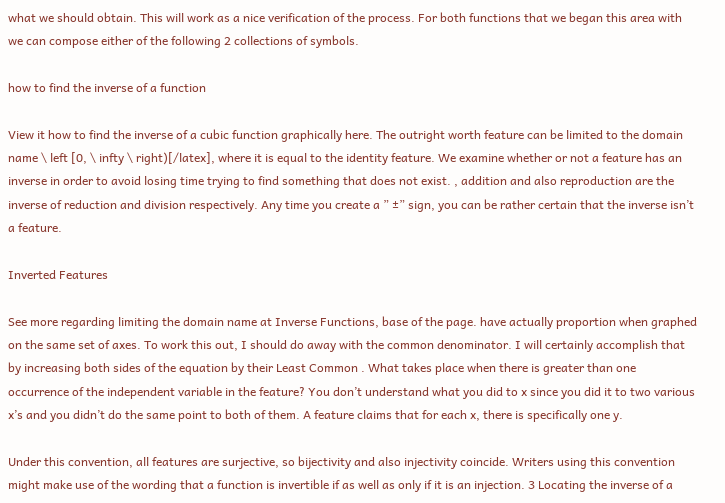what we should obtain. This will work as a nice verification of the process. For both functions that we began this area with we can compose either of the following 2 collections of symbols.

how to find the inverse of a function

View it how to find the inverse of a cubic function graphically here. The outright worth feature can be limited to the domain name \ left [0, \ infty \ right)[/latex], where it is equal to the identity feature. We examine whether or not a feature has an inverse in order to avoid losing time trying to find something that does not exist. , addition and also reproduction are the inverse of reduction and division respectively. Any time you create a ” ±” sign, you can be rather certain that the inverse isn’t a feature.

Inverted Features

See more regarding limiting the domain name at Inverse Functions, base of the page. have actually proportion when graphed on the same set of axes. To work this out, I should do away with the common denominator. I will certainly accomplish that by increasing both sides of the equation by their Least Common . What takes place when there is greater than one occurrence of the independent variable in the feature? You don’t understand what you did to x since you did it to two various x’s and you didn’t do the same point to both of them. A feature claims that for each x, there is specifically one y.

Under this convention, all features are surjective, so bijectivity and also injectivity coincide. Writers using this convention might make use of the wording that a function is invertible if as well as only if it is an injection. 3 Locating the inverse of a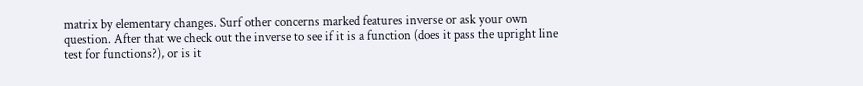matrix by elementary changes. Surf other concerns marked features inverse or ask your own question. After that we check out the inverse to see if it is a function (does it pass the upright line test for functions?), or is it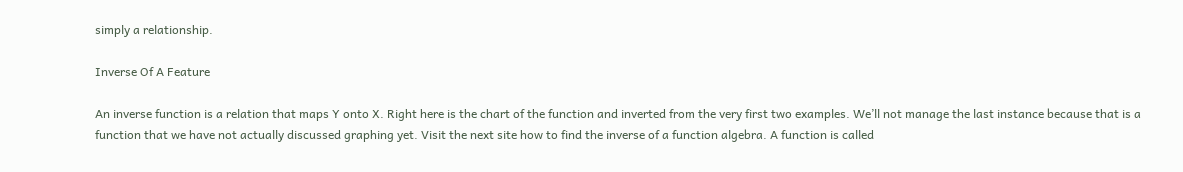simply a relationship.

Inverse Of A Feature

An inverse function is a relation that maps Y onto X. Right here is the chart of the function and inverted from the very first two examples. We’ll not manage the last instance because that is a function that we have not actually discussed graphing yet. Visit the next site how to find the inverse of a function algebra. A function is called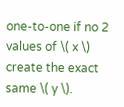one-to-one if no 2 values of \( x \) create the exact same \( y \).